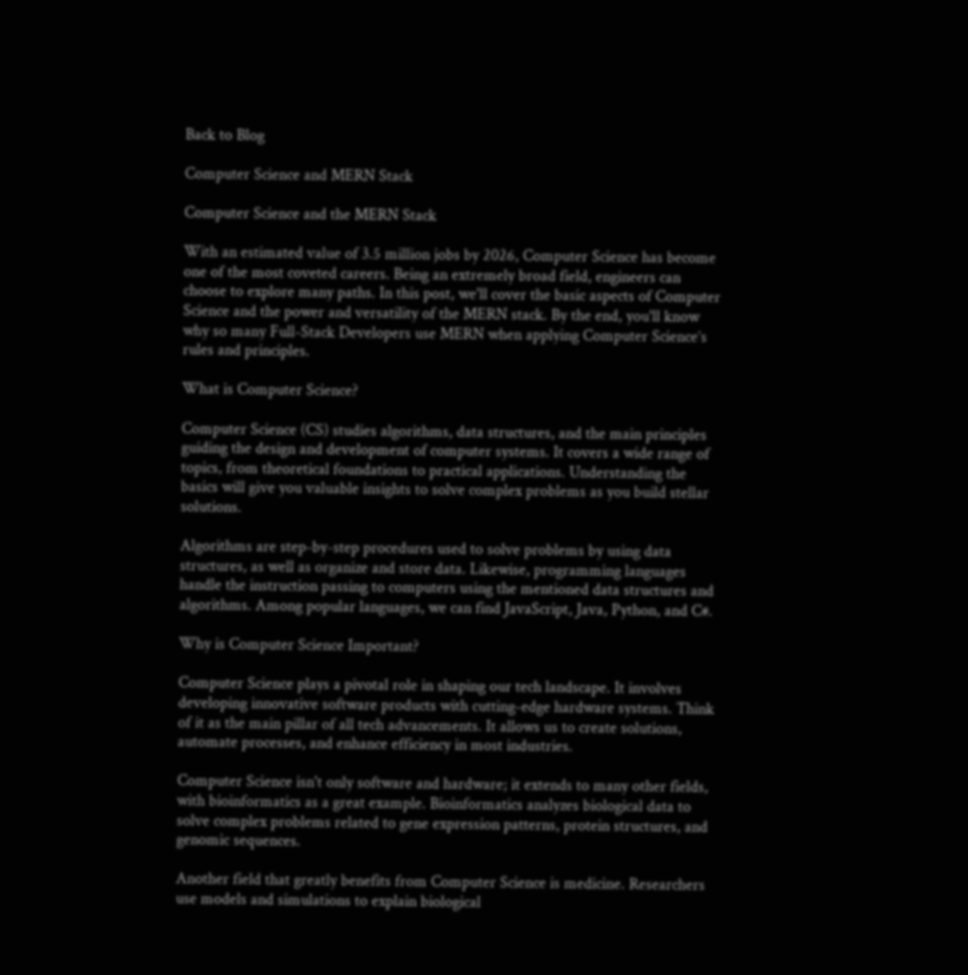Back to Blog

Computer Science and MERN Stack

Computer Science and the MERN Stack

With an estimated value of 3.5 million jobs by 2026, Computer Science has become one of the most coveted careers. Being an extremely broad field, engineers can choose to explore many paths. In this post, we'll cover the basic aspects of Computer Science and the power and versatility of the MERN stack. By the end, you'll know why so many Full-Stack Developers use MERN when applying Computer Science’s rules and principles.

What is Computer Science?

Computer Science (CS) studies algorithms, data structures, and the main principles guiding the design and development of computer systems. It covers a wide range of topics, from theoretical foundations to practical applications. Understanding the basics will give you valuable insights to solve complex problems as you build stellar solutions.

Algorithms are step-by-step procedures used to solve problems by using data structures, as well as organize and store data. Likewise, programming languages handle the instruction passing to computers using the mentioned data structures and algorithms. Among popular languages, we can find JavaScript, Java, Python, and C#.

Why is Computer Science Important?

Computer Science plays a pivotal role in shaping our tech landscape. It involves developing innovative software products with cutting-edge hardware systems. Think of it as the main pillar of all tech advancements. It allows us to create solutions, automate processes, and enhance efficiency in most industries.

Computer Science isn't only software and hardware; it extends to many other fields, with bioinformatics as a great example. Bioinformatics analyzes biological data to solve complex problems related to gene expression patterns, protein structures, and genomic sequences.

Another field that greatly benefits from Computer Science is medicine. Researchers use models and simulations to explain biological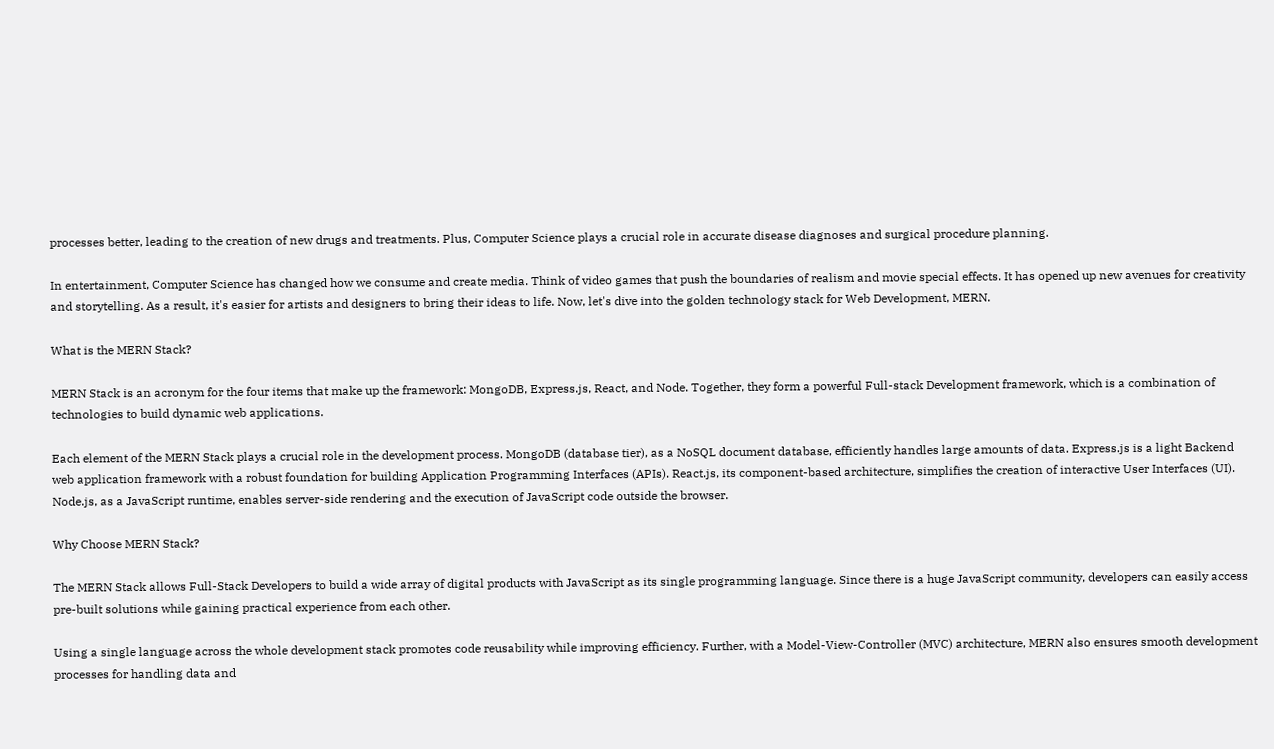processes better, leading to the creation of new drugs and treatments. Plus, Computer Science plays a crucial role in accurate disease diagnoses and surgical procedure planning.

In entertainment, Computer Science has changed how we consume and create media. Think of video games that push the boundaries of realism and movie special effects. It has opened up new avenues for creativity and storytelling. As a result, it's easier for artists and designers to bring their ideas to life. Now, let's dive into the golden technology stack for Web Development, MERN.

What is the MERN Stack?

MERN Stack is an acronym for the four items that make up the framework: MongoDB, Express.js, React, and Node. Together, they form a powerful Full-stack Development framework, which is a combination of technologies to build dynamic web applications.

Each element of the MERN Stack plays a crucial role in the development process. MongoDB (database tier), as a NoSQL document database, efficiently handles large amounts of data. Express.js is a light Backend web application framework with a robust foundation for building Application Programming Interfaces (APIs). React.js, its component-based architecture, simplifies the creation of interactive User Interfaces (UI). Node.js, as a JavaScript runtime, enables server-side rendering and the execution of JavaScript code outside the browser.

Why Choose MERN Stack?

The MERN Stack allows Full-Stack Developers to build a wide array of digital products with JavaScript as its single programming language. Since there is a huge JavaScript community, developers can easily access pre-built solutions while gaining practical experience from each other.

Using a single language across the whole development stack promotes code reusability while improving efficiency. Further, with a Model-View-Controller (MVC) architecture, MERN also ensures smooth development processes for handling data and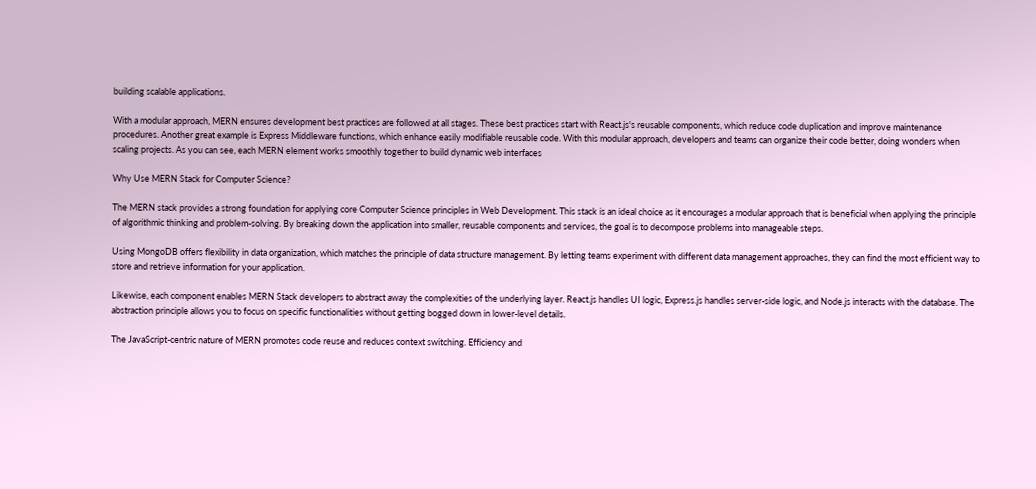building scalable applications.

With a modular approach, MERN ensures development best practices are followed at all stages. These best practices start with React.js's reusable components, which reduce code duplication and improve maintenance procedures. Another great example is Express Middleware functions, which enhance easily modifiable reusable code. With this modular approach, developers and teams can organize their code better, doing wonders when scaling projects. As you can see, each MERN element works smoothly together to build dynamic web interfaces

Why Use MERN Stack for Computer Science?

The MERN stack provides a strong foundation for applying core Computer Science principles in Web Development. This stack is an ideal choice as it encourages a modular approach that is beneficial when applying the principle of algorithmic thinking and problem-solving. By breaking down the application into smaller, reusable components and services, the goal is to decompose problems into manageable steps.

Using MongoDB offers flexibility in data organization, which matches the principle of data structure management. By letting teams experiment with different data management approaches, they can find the most efficient way to store and retrieve information for your application.

Likewise, each component enables MERN Stack developers to abstract away the complexities of the underlying layer. React.js handles UI logic, Express.js handles server-side logic, and Node.js interacts with the database. The abstraction principle allows you to focus on specific functionalities without getting bogged down in lower-level details.

The JavaScript-centric nature of MERN promotes code reuse and reduces context switching. Efficiency and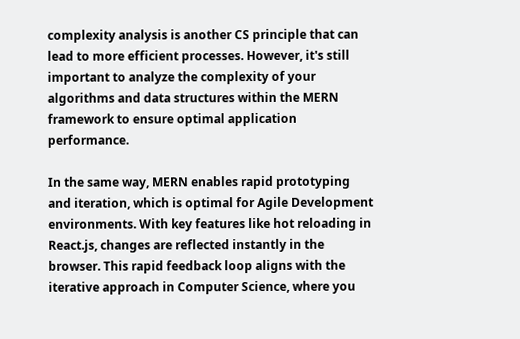complexity analysis is another CS principle that can lead to more efficient processes. However, it's still important to analyze the complexity of your algorithms and data structures within the MERN framework to ensure optimal application performance.

In the same way, MERN enables rapid prototyping and iteration, which is optimal for Agile Development environments. With key features like hot reloading in React.js, changes are reflected instantly in the browser. This rapid feedback loop aligns with the iterative approach in Computer Science, where you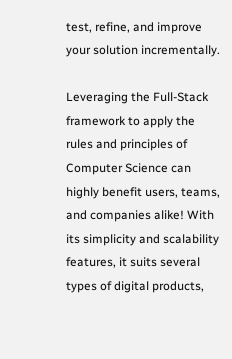test, refine, and improve your solution incrementally.

Leveraging the Full-Stack framework to apply the rules and principles of Computer Science can highly benefit users, teams, and companies alike! With its simplicity and scalability features, it suits several types of digital products,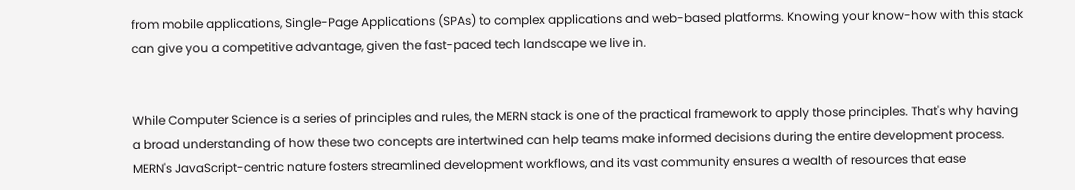from mobile applications, Single-Page Applications (SPAs) to complex applications and web-based platforms. Knowing your know-how with this stack can give you a competitive advantage, given the fast-paced tech landscape we live in.


While Computer Science is a series of principles and rules, the MERN stack is one of the practical framework to apply those principles. That's why having a broad understanding of how these two concepts are intertwined can help teams make informed decisions during the entire development process. MERN's JavaScript-centric nature fosters streamlined development workflows, and its vast community ensures a wealth of resources that ease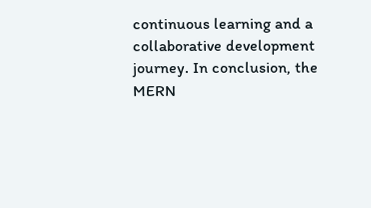continuous learning and a collaborative development journey. In conclusion, the MERN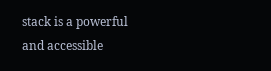stack is a powerful and accessible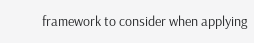framework to consider when applying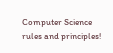Computer Science rules and principles!